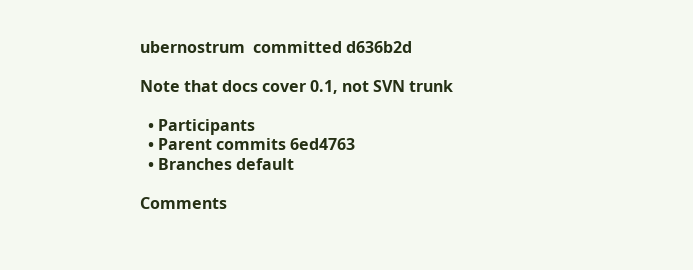ubernostrum  committed d636b2d

Note that docs cover 0.1, not SVN trunk

  • Participants
  • Parent commits 6ed4763
  • Branches default

Comments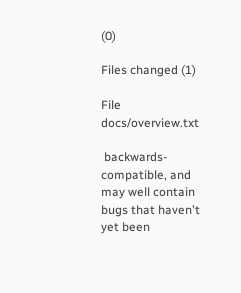(0)

Files changed (1)

File docs/overview.txt

 backwards-compatible, and may well contain bugs that haven't yet been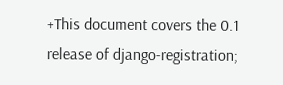+This document covers the 0.1 release of django-registration;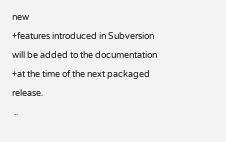new
+features introduced in Subversion will be added to the documentation
+at the time of the next packaged release.
 ..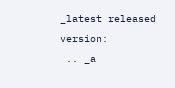_latest released version:
 .. _a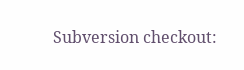Subversion checkout: